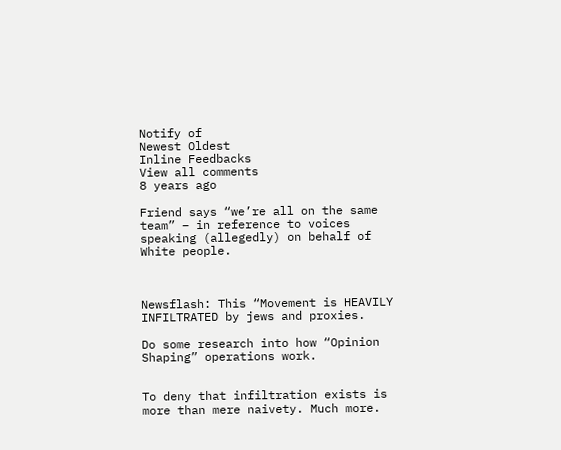Notify of
Newest Oldest
Inline Feedbacks
View all comments
8 years ago

Friend says “we’re all on the same team” – in reference to voices speaking (allegedly) on behalf of White people.



Newsflash: This “Movement is HEAVILY INFILTRATED by jews and proxies.

Do some research into how “Opinion Shaping” operations work.


To deny that infiltration exists is more than mere naivety. Much more.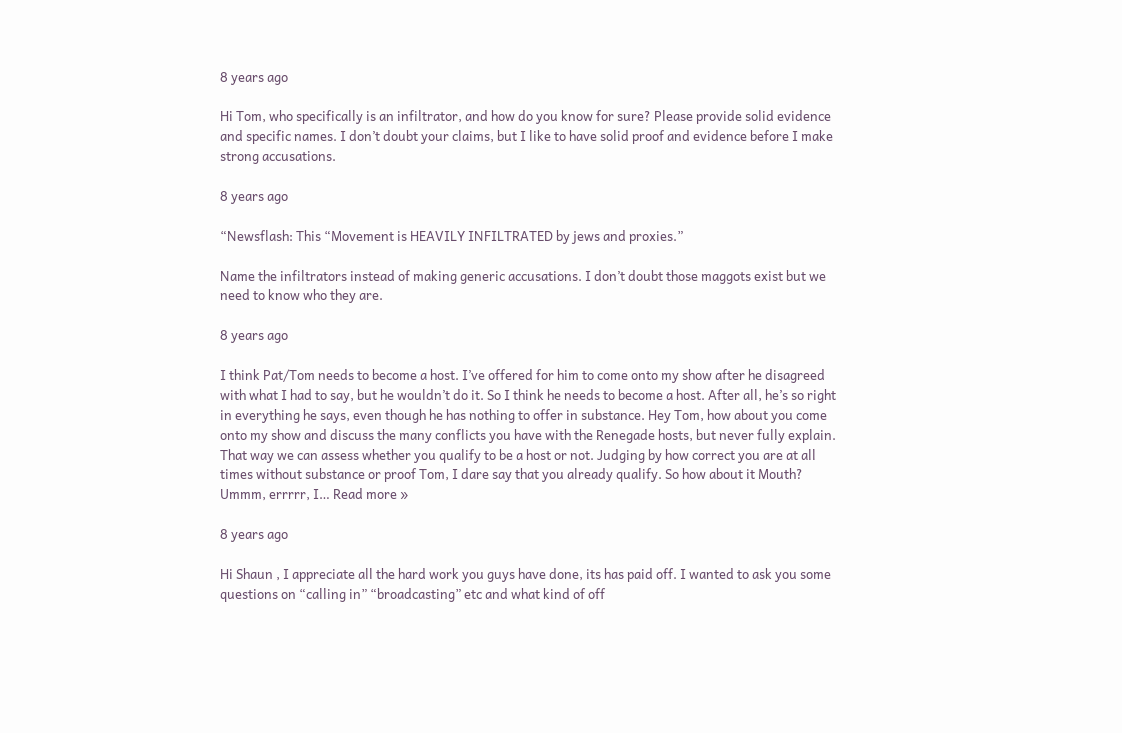8 years ago

Hi Tom, who specifically is an infiltrator, and how do you know for sure? Please provide solid evidence and specific names. I don’t doubt your claims, but I like to have solid proof and evidence before I make strong accusations.

8 years ago

“Newsflash: This “Movement is HEAVILY INFILTRATED by jews and proxies.”

Name the infiltrators instead of making generic accusations. I don’t doubt those maggots exist but we need to know who they are.

8 years ago

I think Pat/Tom needs to become a host. I’ve offered for him to come onto my show after he disagreed with what I had to say, but he wouldn’t do it. So I think he needs to become a host. After all, he’s so right in everything he says, even though he has nothing to offer in substance. Hey Tom, how about you come onto my show and discuss the many conflicts you have with the Renegade hosts, but never fully explain. That way we can assess whether you qualify to be a host or not. Judging by how correct you are at all times without substance or proof Tom, I dare say that you already qualify. So how about it Mouth? Ummm, errrrr, I… Read more »

8 years ago

Hi Shaun , I appreciate all the hard work you guys have done, its has paid off. I wanted to ask you some questions on “calling in” “broadcasting” etc and what kind of off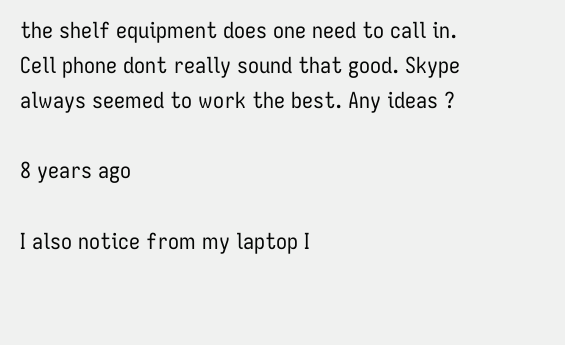the shelf equipment does one need to call in. Cell phone dont really sound that good. Skype always seemed to work the best. Any ideas ?

8 years ago

I also notice from my laptop I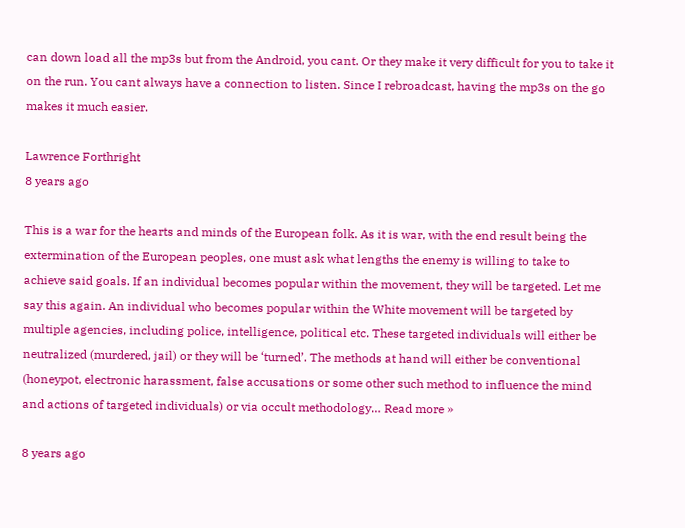can down load all the mp3s but from the Android, you cant. Or they make it very difficult for you to take it on the run. You cant always have a connection to listen. Since I rebroadcast, having the mp3s on the go makes it much easier.

Lawrence Forthright
8 years ago

This is a war for the hearts and minds of the European folk. As it is war, with the end result being the extermination of the European peoples, one must ask what lengths the enemy is willing to take to achieve said goals. If an individual becomes popular within the movement, they will be targeted. Let me say this again. An individual who becomes popular within the White movement will be targeted by multiple agencies, including police, intelligence, political etc. These targeted individuals will either be neutralized (murdered, jail) or they will be ‘turned’. The methods at hand will either be conventional (honeypot, electronic harassment, false accusations or some other such method to influence the mind and actions of targeted individuals) or via occult methodology… Read more »

8 years ago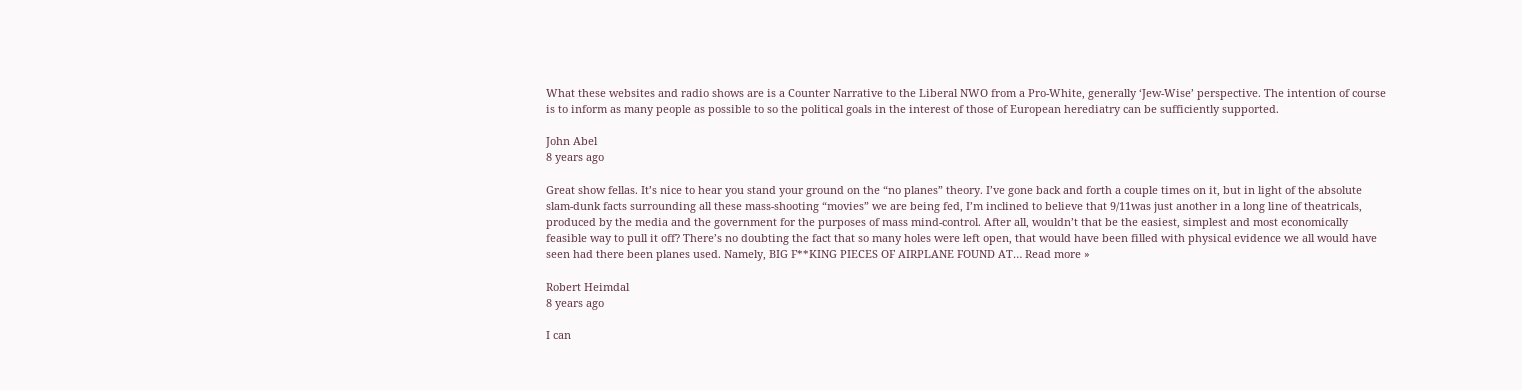What these websites and radio shows are is a Counter Narrative to the Liberal NWO from a Pro-White, generally ‘Jew-Wise’ perspective. The intention of course is to inform as many people as possible to so the political goals in the interest of those of European herediatry can be sufficiently supported.

John Abel
8 years ago

Great show fellas. It’s nice to hear you stand your ground on the “no planes” theory. I’ve gone back and forth a couple times on it, but in light of the absolute slam-dunk facts surrounding all these mass-shooting “movies” we are being fed, I’m inclined to believe that 9/11was just another in a long line of theatricals, produced by the media and the government for the purposes of mass mind-control. After all, wouldn’t that be the easiest, simplest and most economically feasible way to pull it off? There’s no doubting the fact that so many holes were left open, that would have been filled with physical evidence we all would have seen had there been planes used. Namely, BIG F**KING PIECES OF AIRPLANE FOUND AT… Read more »

Robert Heimdal
8 years ago

I can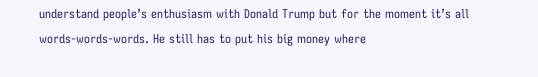understand people’s enthusiasm with Donald Trump but for the moment it’s all words-words-words. He still has to put his big money where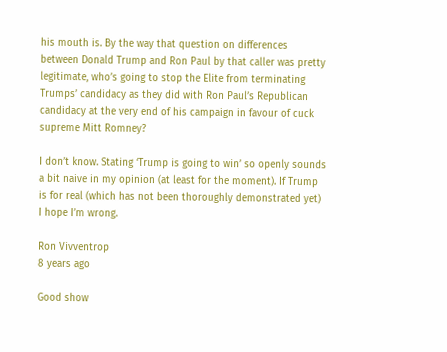his mouth is. By the way that question on differences between Donald Trump and Ron Paul by that caller was pretty legitimate, who’s going to stop the Elite from terminating Trumps’ candidacy as they did with Ron Paul’s Republican candidacy at the very end of his campaign in favour of cuck supreme Mitt Romney?

I don’t know. Stating ‘Trump is going to win’ so openly sounds a bit naive in my opinion (at least for the moment). If Trump is for real (which has not been thoroughly demonstrated yet) I hope I’m wrong.

Ron Vivventrop
8 years ago

Good show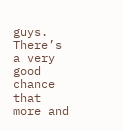guys. There’s a very good chance that more and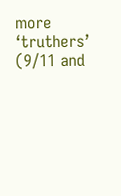more ‘truthers’ (9/11 and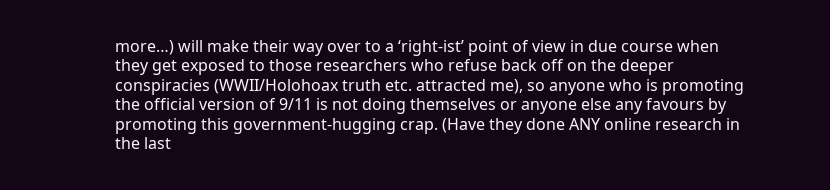more…) will make their way over to a ‘right-ist’ point of view in due course when they get exposed to those researchers who refuse back off on the deeper conspiracies (WWII/Holohoax truth etc. attracted me), so anyone who is promoting the official version of 9/11 is not doing themselves or anyone else any favours by promoting this government-hugging crap. (Have they done ANY online research in the last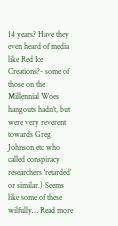14 years? Have they even heard of media like Red Ice Creations?- some of those on the Millennial Woes hangouts hadn’t, but were very reverent towards Greg Johnson etc who called conspiracy researchers ‘retarded’ or similar.) Seems like some of these wilfully… Read more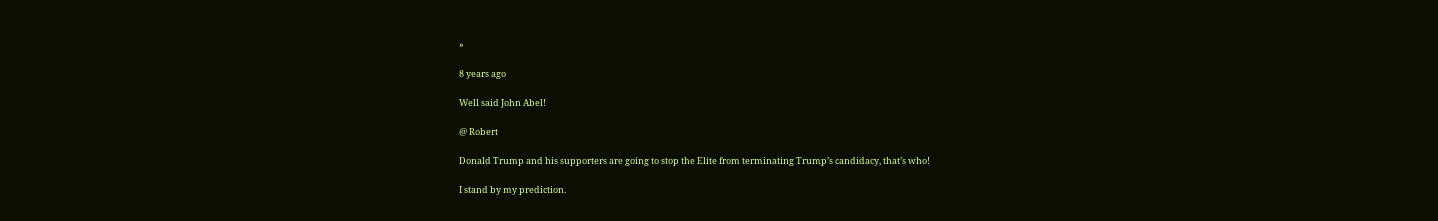»

8 years ago

Well said John Abel!

@ Robert

Donald Trump and his supporters are going to stop the Elite from terminating Trump’s candidacy, that’s who!

I stand by my prediction.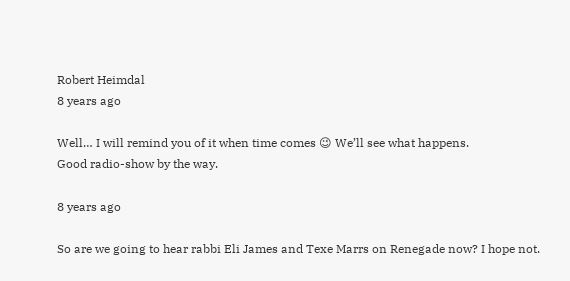Robert Heimdal
8 years ago

Well… I will remind you of it when time comes 😉 We’ll see what happens.
Good radio-show by the way.

8 years ago

So are we going to hear rabbi Eli James and Texe Marrs on Renegade now? I hope not.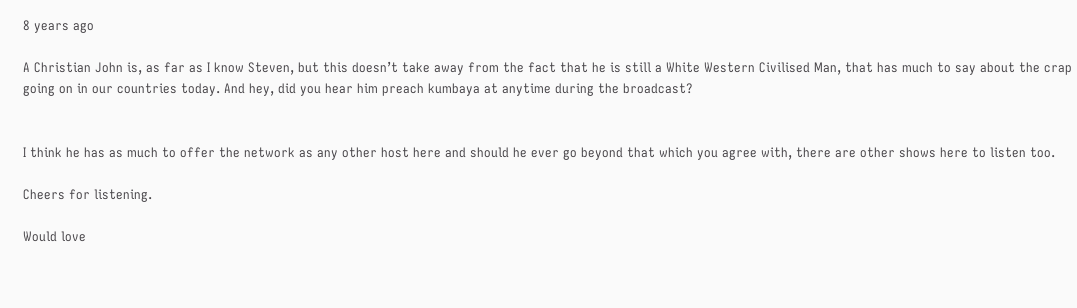8 years ago

A Christian John is, as far as I know Steven, but this doesn’t take away from the fact that he is still a White Western Civilised Man, that has much to say about the crap going on in our countries today. And hey, did you hear him preach kumbaya at anytime during the broadcast?


I think he has as much to offer the network as any other host here and should he ever go beyond that which you agree with, there are other shows here to listen too.

Cheers for listening.

Would love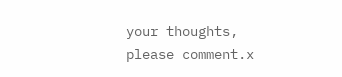your thoughts, please comment.x